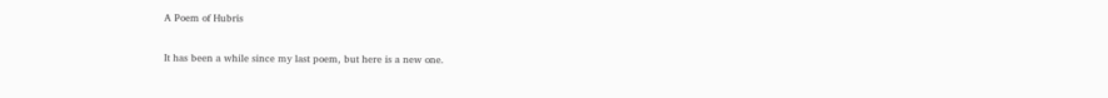A Poem of Hubris

It has been a while since my last poem, but here is a new one.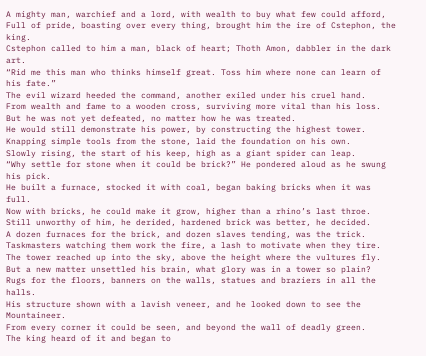A mighty man, warchief and a lord, with wealth to buy what few could afford,
Full of pride, boasting over every thing, brought him the ire of Cstephon, the king.
Cstephon called to him a man, black of heart; Thoth Amon, dabbler in the dark art.
“Rid me this man who thinks himself great. Toss him where none can learn of his fate.”
The evil wizard heeded the command, another exiled under his cruel hand.
From wealth and fame to a wooden cross, surviving more vital than his loss.
But he was not yet defeated, no matter how he was treated.
He would still demonstrate his power, by constructing the highest tower.
Knapping simple tools from the stone, laid the foundation on his own.
Slowly rising, the start of his keep, high as a giant spider can leap.
“Why settle for stone when it could be brick?” He pondered aloud as he swung his pick.
He built a furnace, stocked it with coal, began baking bricks when it was full.
Now with bricks, he could make it grow, higher than a rhino’s last throe.
Still unworthy of him, he derided, hardened brick was better, he decided.
A dozen furnaces for the brick, and dozen slaves tending, was the trick.
Taskmasters watching them work the fire, a lash to motivate when they tire.
The tower reached up into the sky, above the height where the vultures fly.
But a new matter unsettled his brain, what glory was in a tower so plain?
Rugs for the floors, banners on the walls, statues and braziers in all the halls.
His structure shown with a lavish veneer, and he looked down to see the Mountaineer.
From every corner it could be seen, and beyond the wall of deadly green.
The king heard of it and began to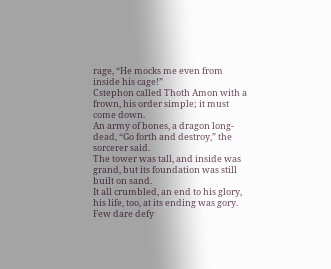rage, “He mocks me even from inside his cage!”
Cstephon called Thoth Amon with a frown, his order simple; it must come down.
An army of bones, a dragon long-dead, “Go forth and destroy,” the sorcerer said.
The tower was tall, and inside was grand, but its foundation was still built on sand.
It all crumbled, an end to his glory, his life, too, at its ending was gory.
Few dare defy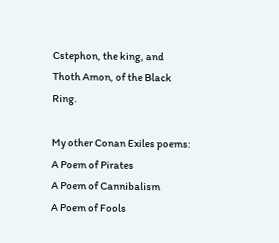Cstephon, the king, and Thoth Amon, of the Black Ring.

My other Conan Exiles poems:
A Poem of Pirates
A Poem of Cannibalism
A Poem of Fools